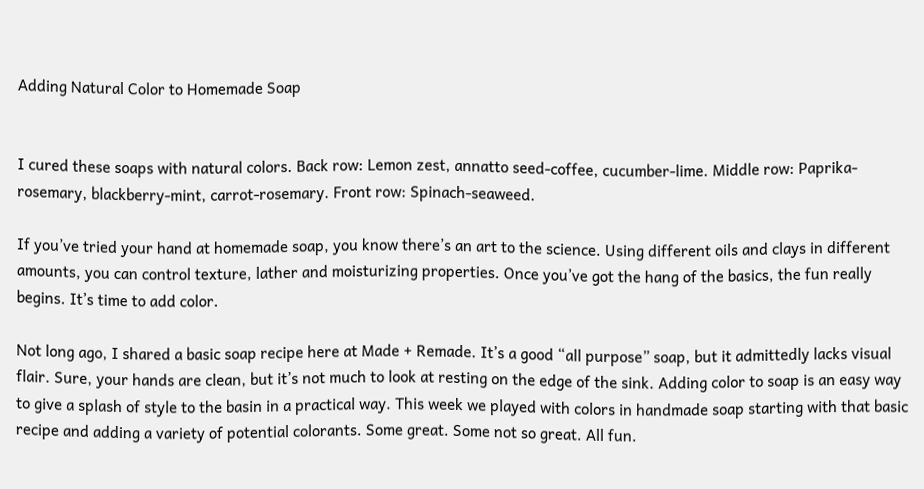Adding Natural Color to Homemade Soap


I cured these soaps with natural colors. Back row: Lemon zest, annatto seed-coffee, cucumber-lime. Middle row: Paprika-rosemary, blackberry-mint, carrot-rosemary. Front row: Spinach-seaweed.

If you’ve tried your hand at homemade soap, you know there’s an art to the science. Using different oils and clays in different amounts, you can control texture, lather and moisturizing properties. Once you’ve got the hang of the basics, the fun really begins. It’s time to add color.

Not long ago, I shared a basic soap recipe here at Made + Remade. It’s a good “all purpose” soap, but it admittedly lacks visual flair. Sure, your hands are clean, but it’s not much to look at resting on the edge of the sink. Adding color to soap is an easy way to give a splash of style to the basin in a practical way. This week we played with colors in handmade soap starting with that basic recipe and adding a variety of potential colorants. Some great. Some not so great. All fun.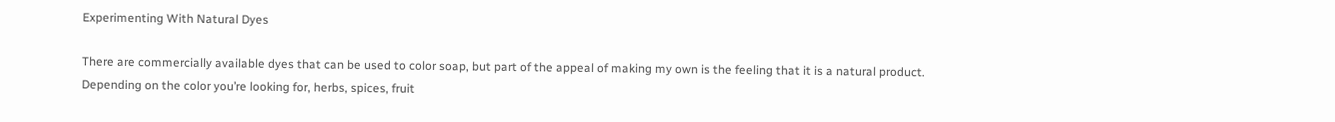Experimenting With Natural Dyes

There are commercially available dyes that can be used to color soap, but part of the appeal of making my own is the feeling that it is a natural product. Depending on the color you’re looking for, herbs, spices, fruit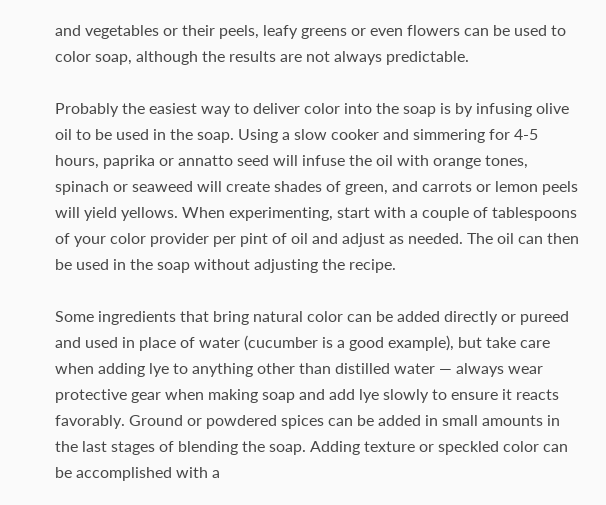and vegetables or their peels, leafy greens or even flowers can be used to color soap, although the results are not always predictable.

Probably the easiest way to deliver color into the soap is by infusing olive oil to be used in the soap. Using a slow cooker and simmering for 4-5 hours, paprika or annatto seed will infuse the oil with orange tones, spinach or seaweed will create shades of green, and carrots or lemon peels will yield yellows. When experimenting, start with a couple of tablespoons of your color provider per pint of oil and adjust as needed. The oil can then be used in the soap without adjusting the recipe.

Some ingredients that bring natural color can be added directly or pureed and used in place of water (cucumber is a good example), but take care when adding lye to anything other than distilled water — always wear protective gear when making soap and add lye slowly to ensure it reacts favorably. Ground or powdered spices can be added in small amounts in the last stages of blending the soap. Adding texture or speckled color can be accomplished with a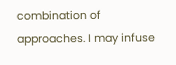combination of approaches. I may infuse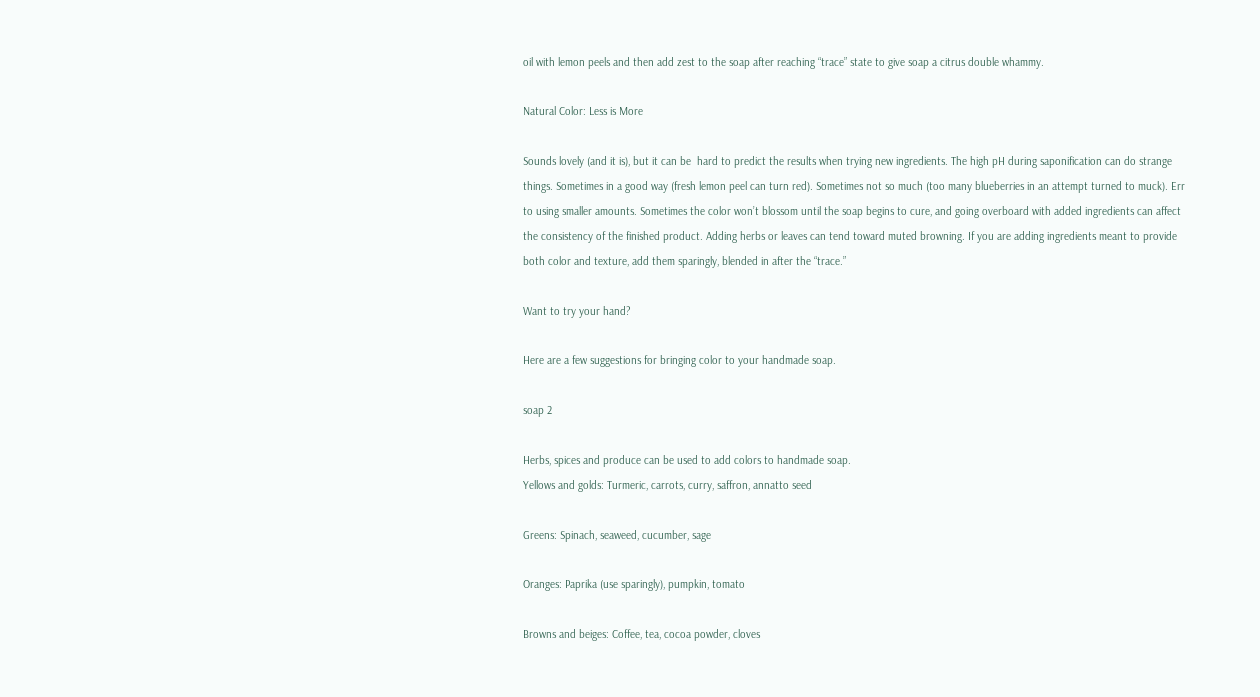oil with lemon peels and then add zest to the soap after reaching “trace” state to give soap a citrus double whammy.

Natural Color: Less is More

Sounds lovely (and it is), but it can be  hard to predict the results when trying new ingredients. The high pH during saponification can do strange things. Sometimes in a good way (fresh lemon peel can turn red). Sometimes not so much (too many blueberries in an attempt turned to muck). Err to using smaller amounts. Sometimes the color won’t blossom until the soap begins to cure, and going overboard with added ingredients can affect the consistency of the finished product. Adding herbs or leaves can tend toward muted browning. If you are adding ingredients meant to provide both color and texture, add them sparingly, blended in after the “trace.”

Want to try your hand?

Here are a few suggestions for bringing color to your handmade soap.

soap 2

Herbs, spices and produce can be used to add colors to handmade soap.
Yellows and golds: Turmeric, carrots, curry, saffron, annatto seed

Greens: Spinach, seaweed, cucumber, sage

Oranges: Paprika (use sparingly), pumpkin, tomato

Browns and beiges: Coffee, tea, cocoa powder, cloves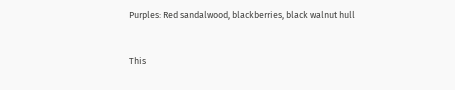Purples: Red sandalwood, blackberries, black walnut hull


This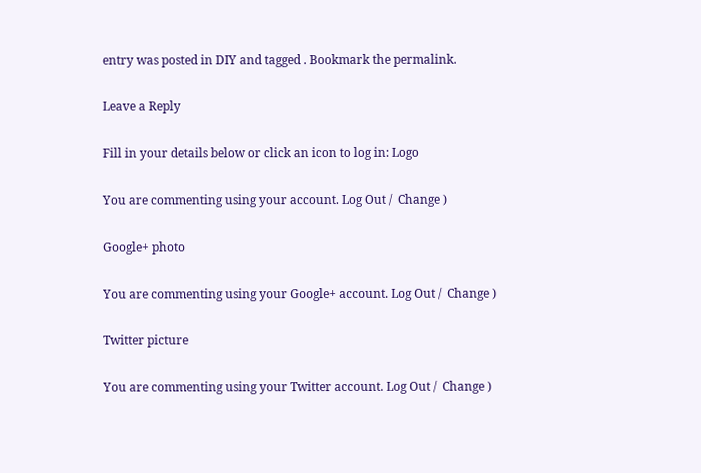entry was posted in DIY and tagged . Bookmark the permalink.

Leave a Reply

Fill in your details below or click an icon to log in: Logo

You are commenting using your account. Log Out /  Change )

Google+ photo

You are commenting using your Google+ account. Log Out /  Change )

Twitter picture

You are commenting using your Twitter account. Log Out /  Change )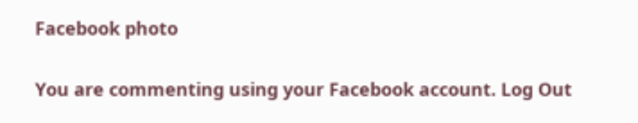Facebook photo

You are commenting using your Facebook account. Log Out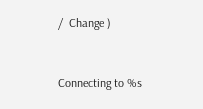/  Change )


Connecting to %s